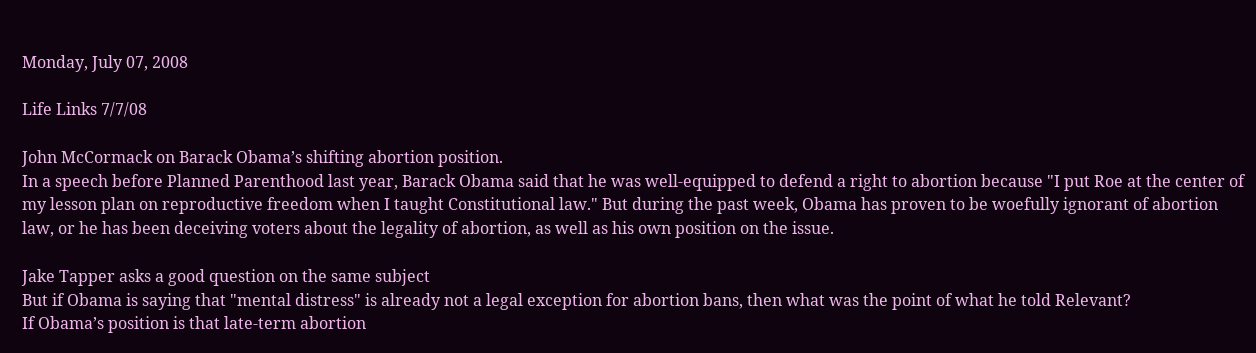Monday, July 07, 2008

Life Links 7/7/08

John McCormack on Barack Obama’s shifting abortion position.
In a speech before Planned Parenthood last year, Barack Obama said that he was well-equipped to defend a right to abortion because "I put Roe at the center of my lesson plan on reproductive freedom when I taught Constitutional law." But during the past week, Obama has proven to be woefully ignorant of abortion law, or he has been deceiving voters about the legality of abortion, as well as his own position on the issue.

Jake Tapper asks a good question on the same subject
But if Obama is saying that "mental distress" is already not a legal exception for abortion bans, then what was the point of what he told Relevant?
If Obama’s position is that late-term abortion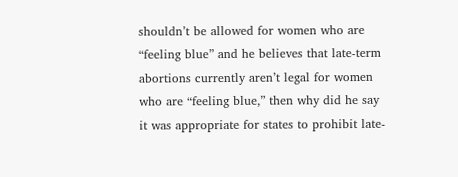shouldn’t be allowed for women who are “feeling blue” and he believes that late-term abortions currently aren’t legal for women who are “feeling blue,” then why did he say it was appropriate for states to prohibit late-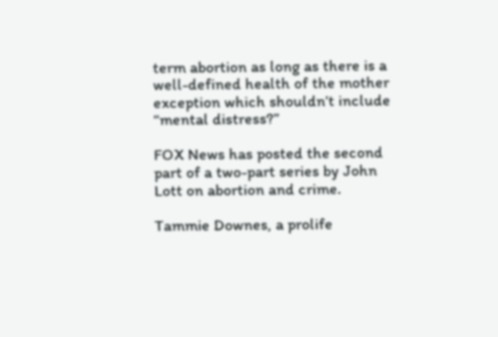term abortion as long as there is a well-defined health of the mother exception which shouldn’t include “mental distress?”

FOX News has posted the second part of a two-part series by John Lott on abortion and crime.

Tammie Downes, a prolife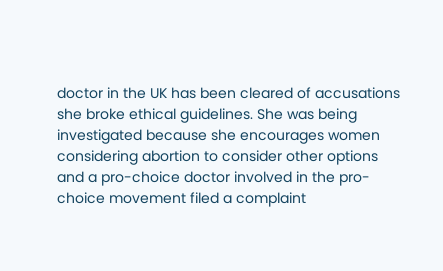doctor in the UK has been cleared of accusations she broke ethical guidelines. She was being investigated because she encourages women considering abortion to consider other options and a pro-choice doctor involved in the pro-choice movement filed a complaint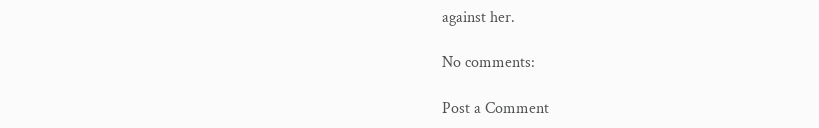against her.

No comments:

Post a Comment